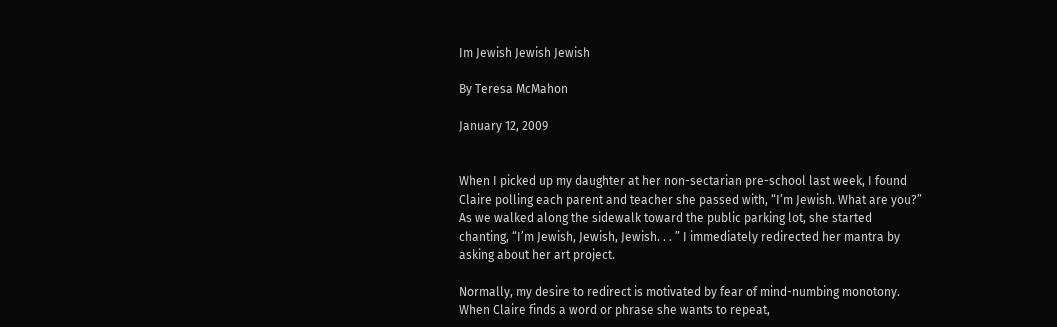Im Jewish Jewish Jewish

By Teresa McMahon

January 12, 2009


When I picked up my daughter at her non-sectarian pre-school last week, I found Claire polling each parent and teacher she passed with, “I’m Jewish. What are you?” As we walked along the sidewalk toward the public parking lot, she started chanting, “I’m Jewish, Jewish, Jewish. . . ” I immediately redirected her mantra by asking about her art project.

Normally, my desire to redirect is motivated by fear of mind-numbing monotony. When Claire finds a word or phrase she wants to repeat,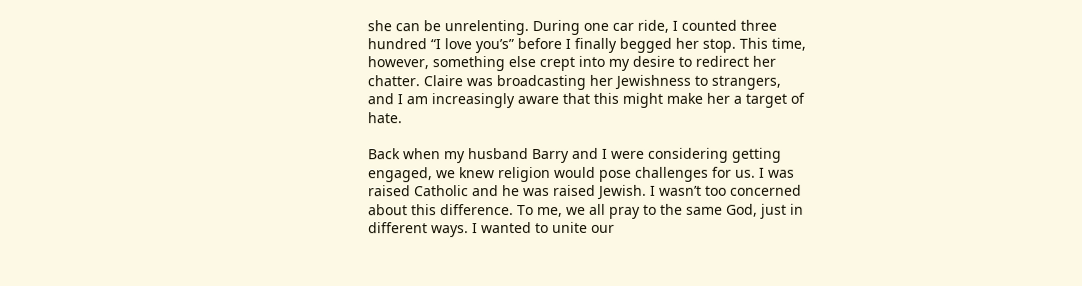she can be unrelenting. During one car ride, I counted three hundred “I love you’s” before I finally begged her stop. This time, however, something else crept into my desire to redirect her chatter. Claire was broadcasting her Jewishness to strangers, and I am increasingly aware that this might make her a target of hate.

Back when my husband Barry and I were considering getting engaged, we knew religion would pose challenges for us. I was raised Catholic and he was raised Jewish. I wasn’t too concerned about this difference. To me, we all pray to the same God, just in different ways. I wanted to unite our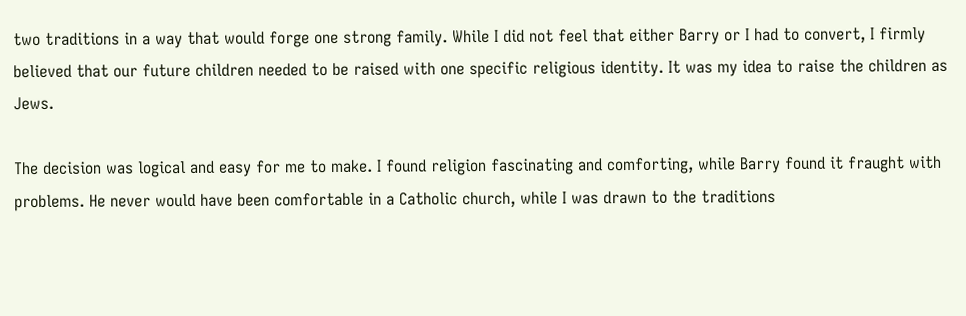two traditions in a way that would forge one strong family. While I did not feel that either Barry or I had to convert, I firmly believed that our future children needed to be raised with one specific religious identity. It was my idea to raise the children as Jews.

The decision was logical and easy for me to make. I found religion fascinating and comforting, while Barry found it fraught with problems. He never would have been comfortable in a Catholic church, while I was drawn to the traditions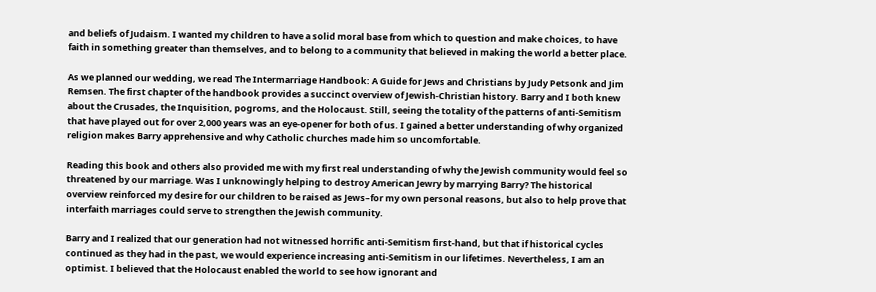and beliefs of Judaism. I wanted my children to have a solid moral base from which to question and make choices, to have faith in something greater than themselves, and to belong to a community that believed in making the world a better place.

As we planned our wedding, we read The Intermarriage Handbook: A Guide for Jews and Christians by Judy Petsonk and Jim Remsen. The first chapter of the handbook provides a succinct overview of Jewish-Christian history. Barry and I both knew about the Crusades, the Inquisition, pogroms, and the Holocaust. Still, seeing the totality of the patterns of anti-Semitism that have played out for over 2,000 years was an eye-opener for both of us. I gained a better understanding of why organized religion makes Barry apprehensive and why Catholic churches made him so uncomfortable.

Reading this book and others also provided me with my first real understanding of why the Jewish community would feel so threatened by our marriage. Was I unknowingly helping to destroy American Jewry by marrying Barry? The historical overview reinforced my desire for our children to be raised as Jews–for my own personal reasons, but also to help prove that interfaith marriages could serve to strengthen the Jewish community.

Barry and I realized that our generation had not witnessed horrific anti-Semitism first-hand, but that if historical cycles continued as they had in the past, we would experience increasing anti-Semitism in our lifetimes. Nevertheless, I am an optimist. I believed that the Holocaust enabled the world to see how ignorant and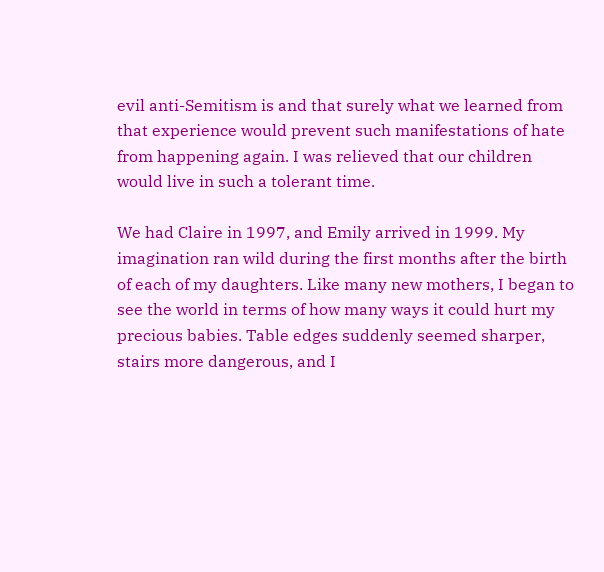evil anti-Semitism is and that surely what we learned from that experience would prevent such manifestations of hate from happening again. I was relieved that our children would live in such a tolerant time.

We had Claire in 1997, and Emily arrived in 1999. My imagination ran wild during the first months after the birth of each of my daughters. Like many new mothers, I began to see the world in terms of how many ways it could hurt my precious babies. Table edges suddenly seemed sharper, stairs more dangerous, and I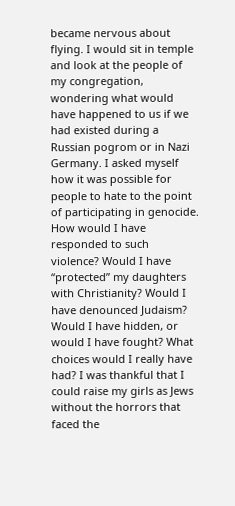became nervous about flying. I would sit in temple and look at the people of my congregation, wondering what would have happened to us if we had existed during a Russian pogrom or in Nazi Germany. I asked myself how it was possible for people to hate to the point of participating in genocide. How would I have responded to such violence? Would I have “protected” my daughters with Christianity? Would I have denounced Judaism? Would I have hidden, or would I have fought? What choices would I really have had? I was thankful that I could raise my girls as Jews without the horrors that faced the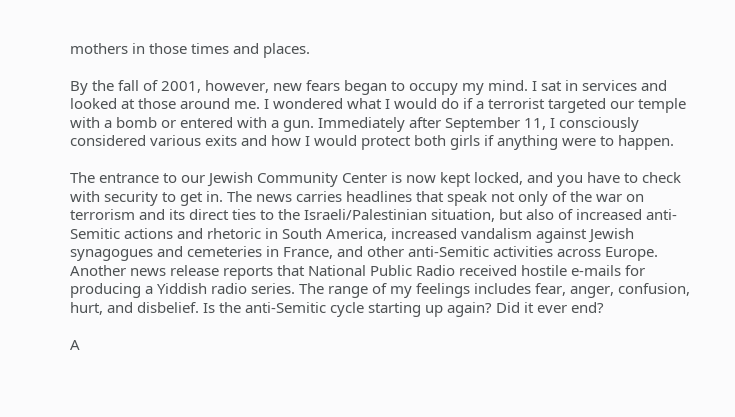mothers in those times and places.

By the fall of 2001, however, new fears began to occupy my mind. I sat in services and looked at those around me. I wondered what I would do if a terrorist targeted our temple with a bomb or entered with a gun. Immediately after September 11, I consciously considered various exits and how I would protect both girls if anything were to happen.

The entrance to our Jewish Community Center is now kept locked, and you have to check with security to get in. The news carries headlines that speak not only of the war on terrorism and its direct ties to the Israeli/Palestinian situation, but also of increased anti-Semitic actions and rhetoric in South America, increased vandalism against Jewish synagogues and cemeteries in France, and other anti-Semitic activities across Europe. Another news release reports that National Public Radio received hostile e-mails for producing a Yiddish radio series. The range of my feelings includes fear, anger, confusion, hurt, and disbelief. Is the anti-Semitic cycle starting up again? Did it ever end?

A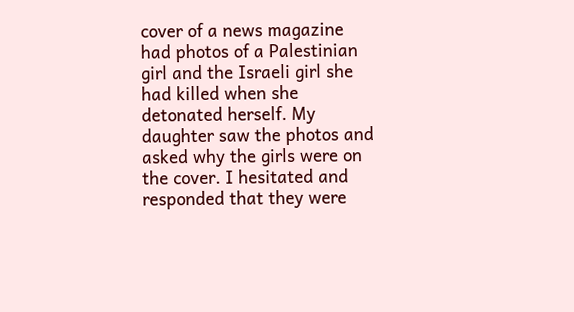cover of a news magazine had photos of a Palestinian girl and the Israeli girl she had killed when she detonated herself. My daughter saw the photos and asked why the girls were on the cover. I hesitated and responded that they were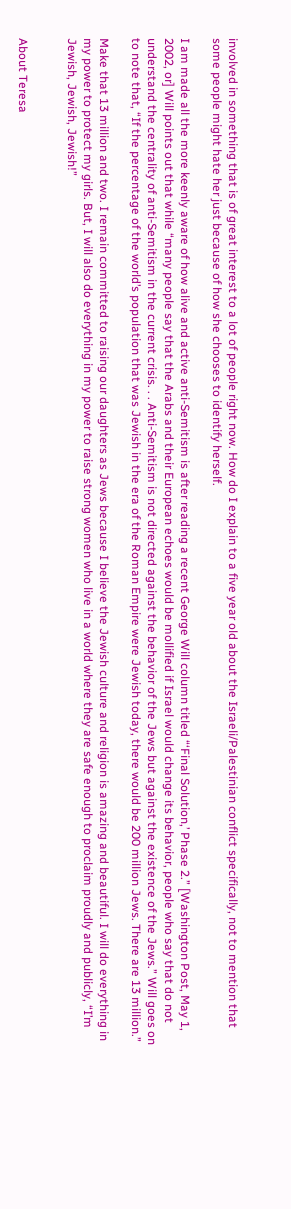involved in something that is of great interest to a lot of people right now. How do I explain to a five year old about the Israeli/Palestinian conflict specifically, not to mention that some people might hate her just because of how she chooses to identify herself.

I am made all the more keenly aware of how alive and active anti-Semitism is after reading a recent George Will column titled “‘Final Solution,’ Phase 2.” [Washington Post, May 1, 2002, or] Will points out that while “many people say that the Arabs and their European echoes would be mollified if Israel would change its behavior, people who say that do not understand the centrality of anti-Semitism in the current crisis. . . Anti-Semitism is not directed against the behavior of the Jews but against the existence of the Jews.” Will goes on to note that, “If the percentage of the world’s population that was Jewish in the era of the Roman Empire were Jewish today, there would be 200 million Jews. There are 13 million.”

Make that 13 million and two. I remain committed to raising our daughters as Jews because I believe the Jewish culture and religion is amazing and beautiful. I will do everything in my power to protect my girls. But, I will also do everything in my power to raise strong women who live in a world where they are safe enough to proclaim proudly and publicly, “I’m Jewish, Jewish, Jewish!”


About Teresa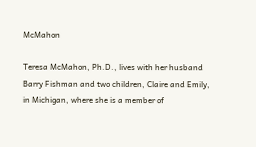McMahon

Teresa McMahon, Ph.D., lives with her husband Barry Fishman and two children, Claire and Emily, in Michigan, where she is a member of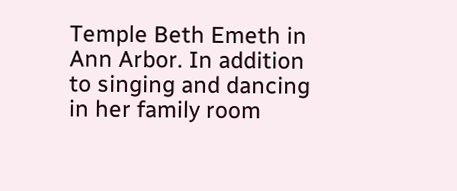Temple Beth Emeth in Ann Arbor. In addition to singing and dancing in her family room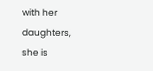with her daughters, she is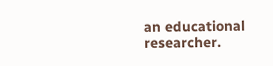an educational researcher.